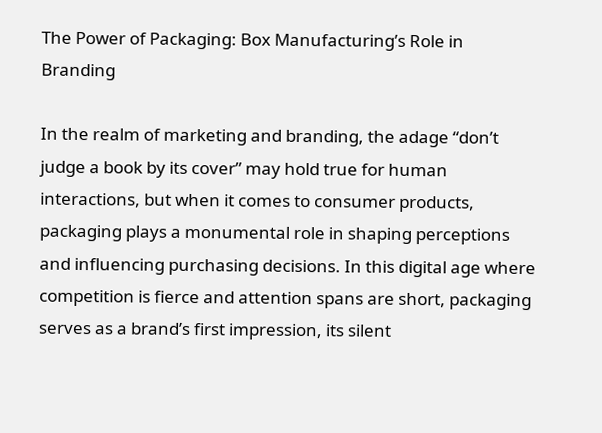The Power of Packaging: Box Manufacturing’s Role in Branding

In the realm of marketing and branding, the adage “don’t judge a book by its cover” may hold true for human interactions, but when it comes to consumer products, packaging plays a monumental role in shaping perceptions and influencing purchasing decisions. In this digital age where competition is fierce and attention spans are short, packaging serves as a brand’s first impression, its silent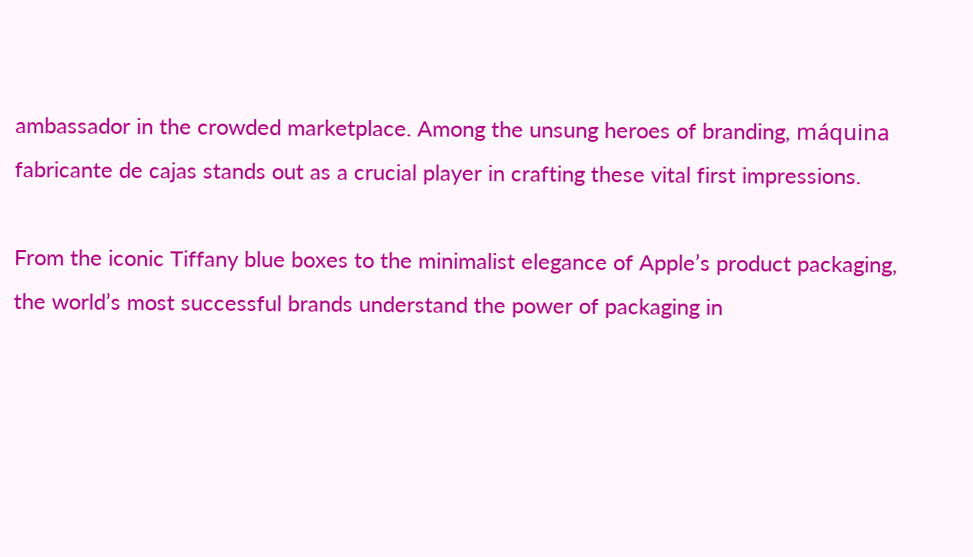ambassador in the crowded marketplace. Among the unsung heroes of branding, máquina fabricante de cajas stands out as a crucial player in crafting these vital first impressions.

From the iconic Tiffany blue boxes to the minimalist elegance of Apple’s product packaging, the world’s most successful brands understand the power of packaging in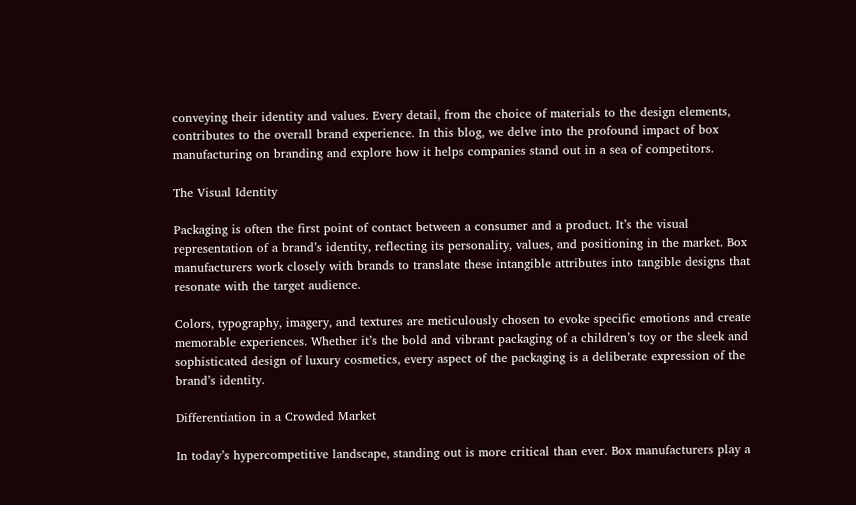conveying their identity and values. Every detail, from the choice of materials to the design elements, contributes to the overall brand experience. In this blog, we delve into the profound impact of box manufacturing on branding and explore how it helps companies stand out in a sea of competitors.

The Visual Identity

Packaging is often the first point of contact between a consumer and a product. It’s the visual representation of a brand’s identity, reflecting its personality, values, and positioning in the market. Box manufacturers work closely with brands to translate these intangible attributes into tangible designs that resonate with the target audience.

Colors, typography, imagery, and textures are meticulously chosen to evoke specific emotions and create memorable experiences. Whether it’s the bold and vibrant packaging of a children’s toy or the sleek and sophisticated design of luxury cosmetics, every aspect of the packaging is a deliberate expression of the brand’s identity.

Differentiation in a Crowded Market

In today’s hypercompetitive landscape, standing out is more critical than ever. Box manufacturers play a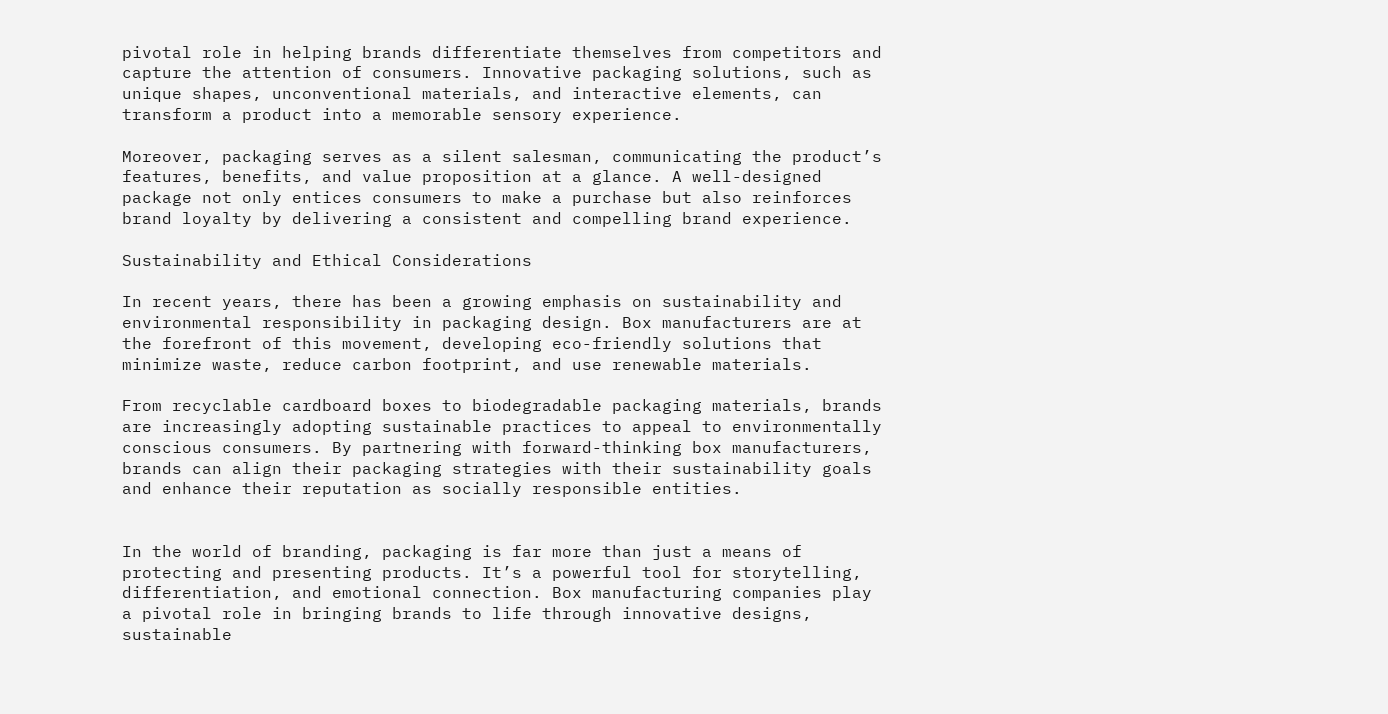pivotal role in helping brands differentiate themselves from competitors and capture the attention of consumers. Innovative packaging solutions, such as unique shapes, unconventional materials, and interactive elements, can transform a product into a memorable sensory experience.

Moreover, packaging serves as a silent salesman, communicating the product’s features, benefits, and value proposition at a glance. A well-designed package not only entices consumers to make a purchase but also reinforces brand loyalty by delivering a consistent and compelling brand experience.

Sustainability and Ethical Considerations

In recent years, there has been a growing emphasis on sustainability and environmental responsibility in packaging design. Box manufacturers are at the forefront of this movement, developing eco-friendly solutions that minimize waste, reduce carbon footprint, and use renewable materials.

From recyclable cardboard boxes to biodegradable packaging materials, brands are increasingly adopting sustainable practices to appeal to environmentally conscious consumers. By partnering with forward-thinking box manufacturers, brands can align their packaging strategies with their sustainability goals and enhance their reputation as socially responsible entities.


In the world of branding, packaging is far more than just a means of protecting and presenting products. It’s a powerful tool for storytelling, differentiation, and emotional connection. Box manufacturing companies play a pivotal role in bringing brands to life through innovative designs, sustainable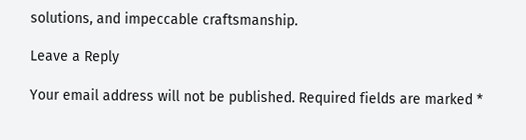solutions, and impeccable craftsmanship.

Leave a Reply

Your email address will not be published. Required fields are marked *